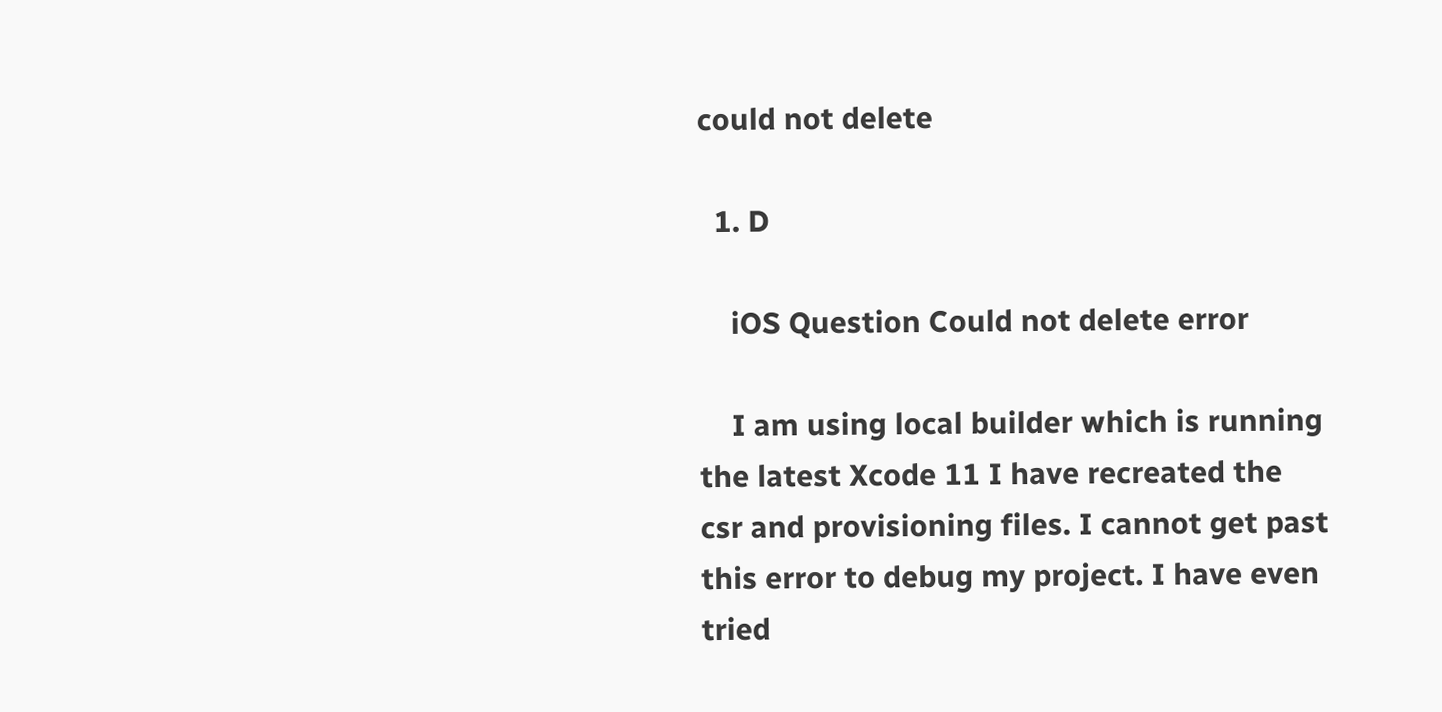could not delete

  1. D

    iOS Question Could not delete error

    I am using local builder which is running the latest Xcode 11 I have recreated the csr and provisioning files. I cannot get past this error to debug my project. I have even tried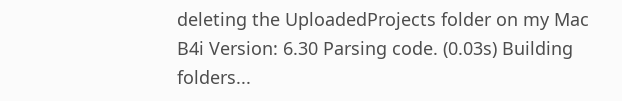deleting the UploadedProjects folder on my Mac B4i Version: 6.30 Parsing code. (0.03s) Building folders...